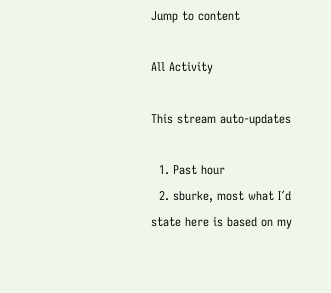Jump to content

All Activity

This stream auto-updates

  1. Past hour
  2. sburke, most what I´d state here is based on my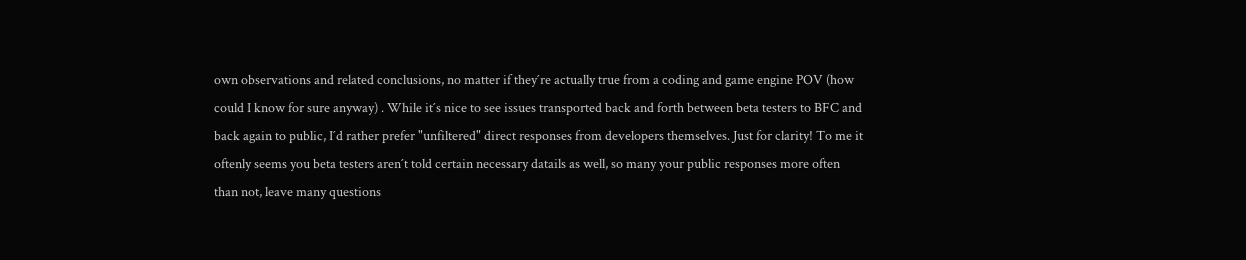own observations and related conclusions, no matter if they´re actually true from a coding and game engine POV (how could I know for sure anyway) . While it´s nice to see issues transported back and forth between beta testers to BFC and back again to public, I´d rather prefer "unfiltered" direct responses from developers themselves. Just for clarity! To me it oftenly seems you beta testers aren´t told certain necessary datails as well, so many your public responses more often than not, leave many questions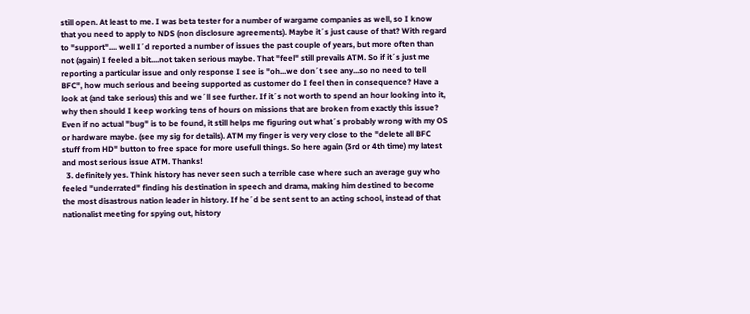still open. At least to me. I was beta tester for a number of wargame companies as well, so I know that you need to apply to NDS (non disclosure agreements). Maybe it´s just cause of that? With regard to "support".... well I´d reported a number of issues the past couple of years, but more often than not (again) I feeled a bit....not taken serious maybe. That "feel" still prevails ATM. So if it´s just me reporting a particular issue and only response I see is "oh...we don´t see any...so no need to tell BFC", how much serious and beeing supported as customer do I feel then in consequence? Have a look at (and take serious) this and we´ll see further. If it´s not worth to spend an hour looking into it, why then should I keep working tens of hours on missions that are broken from exactly this issue? Even if no actual "bug" is to be found, it still helps me figuring out what´s probably wrong with my OS or hardware maybe. (see my sig for details). ATM my finger is very very close to the "delete all BFC stuff from HD" button to free space for more usefull things. So here again (3rd or 4th time) my latest and most serious issue ATM. Thanks!
  3. definitely yes. Think history has never seen such a terrible case where such an average guy who feeled "underrated" finding his destination in speech and drama, making him destined to become the most disastrous nation leader in history. If he´d be sent sent to an acting school, instead of that nationalist meeting for spying out, history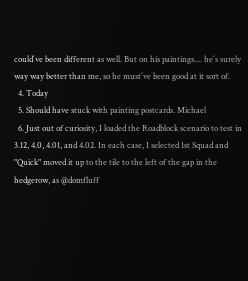could´ve been different as well. But on his paintings.... he´s surely way way better than me, so he must´ve been good at it sort of.
  4. Today
  5. Should have stuck with painting postcards. Michael
  6. Just out of curiosity, I loaded the Roadblock scenario to test in 3.12, 4.0, 4.01, and 4.02. In each case, I selected 1st Squad and "Quick" moved it up to the tile to the left of the gap in the hedgerow, as @domfluff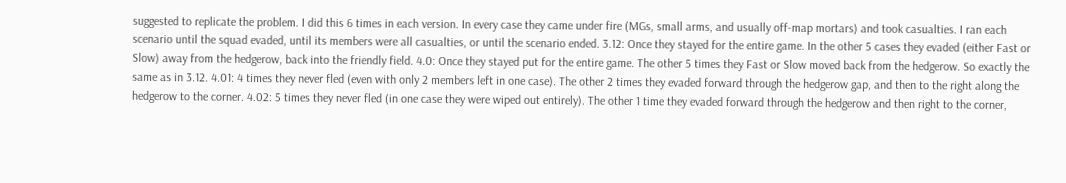suggested to replicate the problem. I did this 6 times in each version. In every case they came under fire (MGs, small arms, and usually off-map mortars) and took casualties. I ran each scenario until the squad evaded, until its members were all casualties, or until the scenario ended. 3.12: Once they stayed for the entire game. In the other 5 cases they evaded (either Fast or Slow) away from the hedgerow, back into the friendly field. 4.0: Once they stayed put for the entire game. The other 5 times they Fast or Slow moved back from the hedgerow. So exactly the same as in 3.12. 4.01: 4 times they never fled (even with only 2 members left in one case). The other 2 times they evaded forward through the hedgerow gap, and then to the right along the hedgerow to the corner. 4.02: 5 times they never fled (in one case they were wiped out entirely). The other 1 time they evaded forward through the hedgerow and then right to the corner,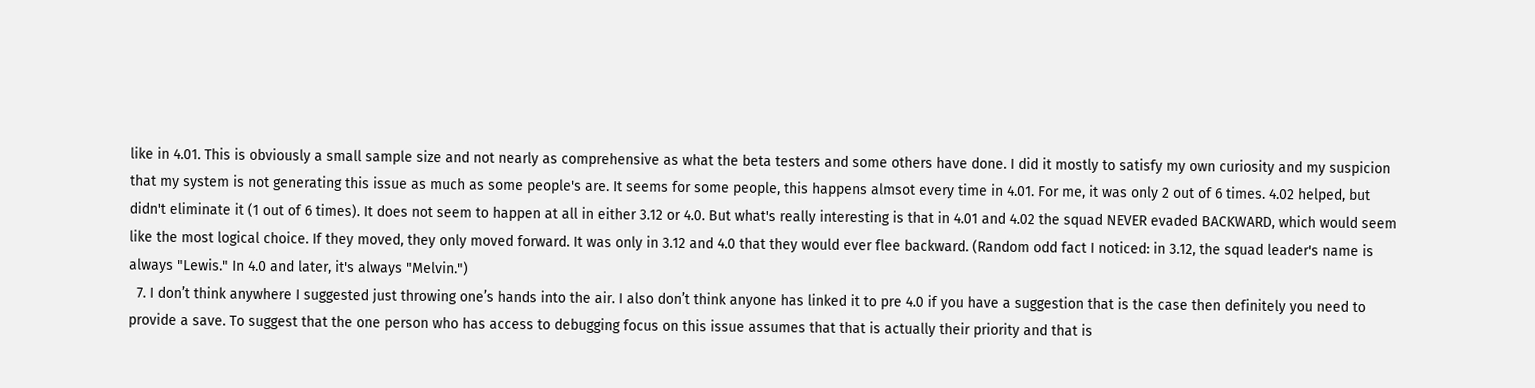like in 4.01. This is obviously a small sample size and not nearly as comprehensive as what the beta testers and some others have done. I did it mostly to satisfy my own curiosity and my suspicion that my system is not generating this issue as much as some people's are. It seems for some people, this happens almsot every time in 4.01. For me, it was only 2 out of 6 times. 4.02 helped, but didn't eliminate it (1 out of 6 times). It does not seem to happen at all in either 3.12 or 4.0. But what's really interesting is that in 4.01 and 4.02 the squad NEVER evaded BACKWARD, which would seem like the most logical choice. If they moved, they only moved forward. It was only in 3.12 and 4.0 that they would ever flee backward. (Random odd fact I noticed: in 3.12, the squad leader's name is always "Lewis." In 4.0 and later, it's always "Melvin.")
  7. I don’t think anywhere I suggested just throwing one’s hands into the air. I also don’t think anyone has linked it to pre 4.0 if you have a suggestion that is the case then definitely you need to provide a save. To suggest that the one person who has access to debugging focus on this issue assumes that that is actually their priority and that is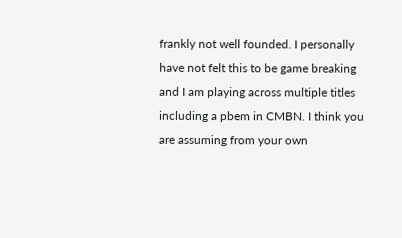frankly not well founded. I personally have not felt this to be game breaking and I am playing across multiple titles including a pbem in CMBN. I think you are assuming from your own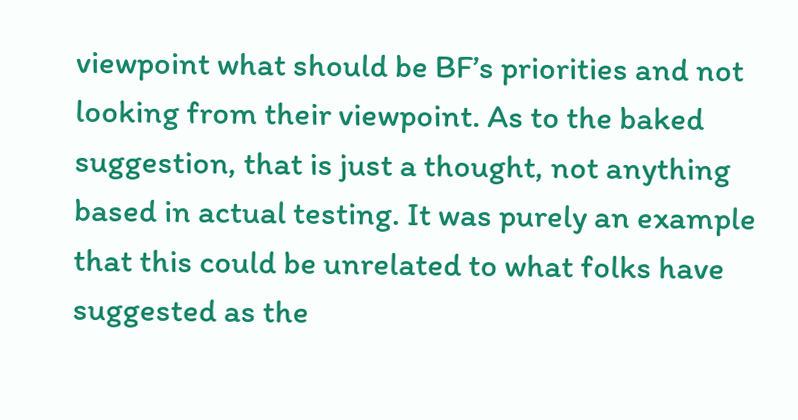viewpoint what should be BF’s priorities and not looking from their viewpoint. As to the baked suggestion, that is just a thought, not anything based in actual testing. It was purely an example that this could be unrelated to what folks have suggested as the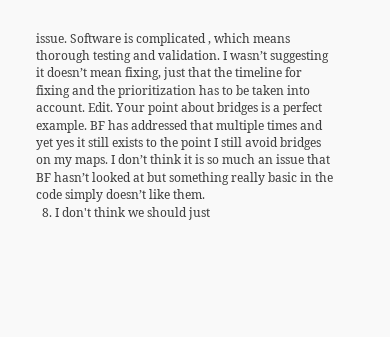issue. Software is complicated , which means thorough testing and validation. I wasn’t suggesting it doesn’t mean fixing, just that the timeline for fixing and the prioritization has to be taken into account. Edit. Your point about bridges is a perfect example. BF has addressed that multiple times and yet yes it still exists to the point I still avoid bridges on my maps. I don’t think it is so much an issue that BF hasn’t looked at but something really basic in the code simply doesn’t like them.
  8. I don't think we should just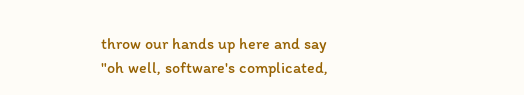throw our hands up here and say "oh well, software's complicated,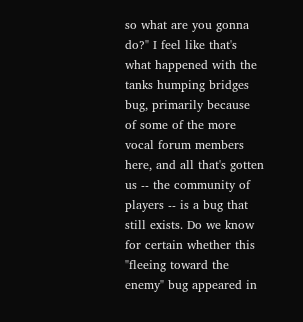so what are you gonna do?" I feel like that's what happened with the tanks humping bridges bug, primarily because of some of the more vocal forum members here, and all that's gotten us -- the community of players -- is a bug that still exists. Do we know for certain whether this "fleeing toward the enemy" bug appeared in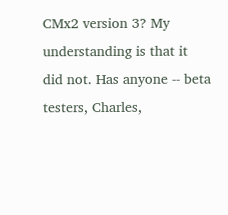CMx2 version 3? My understanding is that it did not. Has anyone -- beta testers, Charles,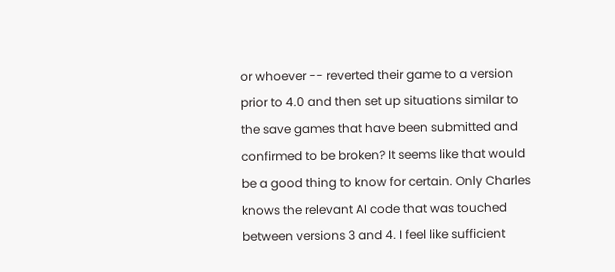or whoever -- reverted their game to a version prior to 4.0 and then set up situations similar to the save games that have been submitted and confirmed to be broken? It seems like that would be a good thing to know for certain. Only Charles knows the relevant AI code that was touched between versions 3 and 4. I feel like sufficient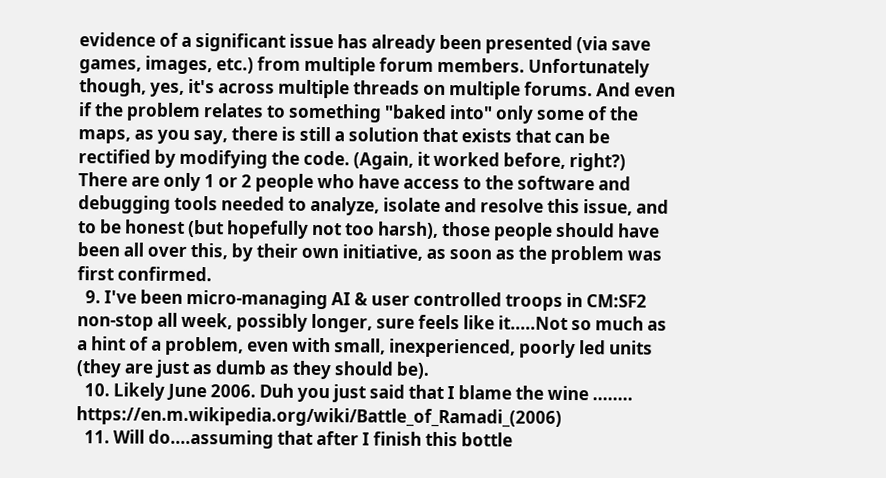evidence of a significant issue has already been presented (via save games, images, etc.) from multiple forum members. Unfortunately though, yes, it's across multiple threads on multiple forums. And even if the problem relates to something "baked into" only some of the maps, as you say, there is still a solution that exists that can be rectified by modifying the code. (Again, it worked before, right?) There are only 1 or 2 people who have access to the software and debugging tools needed to analyze, isolate and resolve this issue, and to be honest (but hopefully not too harsh), those people should have been all over this, by their own initiative, as soon as the problem was first confirmed.
  9. I've been micro-managing AI & user controlled troops in CM:SF2 non-stop all week, possibly longer, sure feels like it.....Not so much as a hint of a problem, even with small, inexperienced, poorly led units (they are just as dumb as they should be).
  10. Likely June 2006. Duh you just said that I blame the wine ........ https://en.m.wikipedia.org/wiki/Battle_of_Ramadi_(2006)
  11. Will do....assuming that after I finish this bottle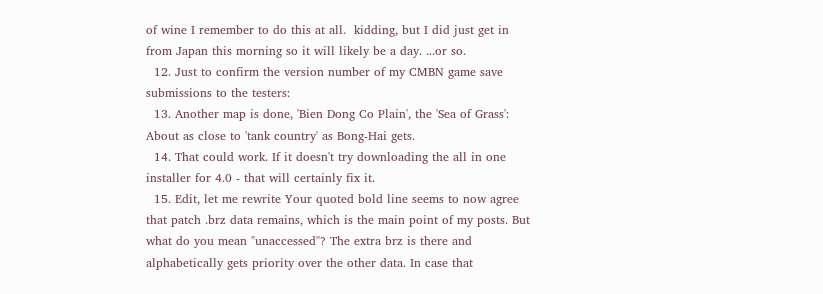of wine I remember to do this at all.  kidding, but I did just get in from Japan this morning so it will likely be a day. ...or so.
  12. Just to confirm the version number of my CMBN game save submissions to the testers:
  13. Another map is done, 'Bien Dong Co Plain', the 'Sea of Grass': About as close to 'tank country' as Bong-Hai gets.
  14. That could work. If it doesn't try downloading the all in one installer for 4.0 - that will certainly fix it.
  15. Edit, let me rewrite Your quoted bold line seems to now agree that patch .brz data remains, which is the main point of my posts. But what do you mean "unaccessed"? The extra brz is there and alphabetically gets priority over the other data. In case that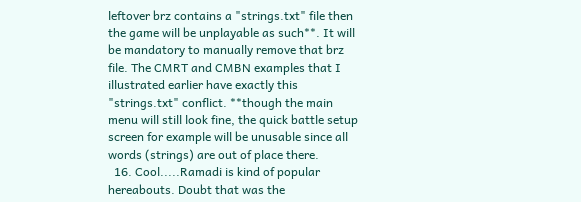leftover brz contains a "strings.txt" file then the game will be unplayable as such**. It will be mandatory to manually remove that brz file. The CMRT and CMBN examples that I illustrated earlier have exactly this "strings.txt" conflict. **though the main menu will still look fine, the quick battle setup screen for example will be unusable since all words (strings) are out of place there.
  16. Cool.....Ramadi is kind of popular hereabouts. Doubt that was the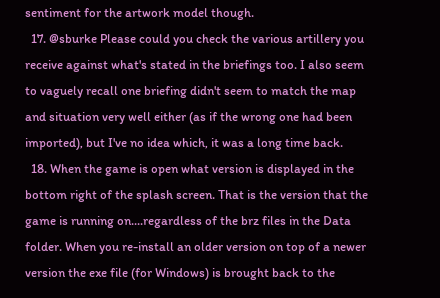sentiment for the artwork model though.
  17. @sburke Please could you check the various artillery you receive against what's stated in the briefings too. I also seem to vaguely recall one briefing didn't seem to match the map and situation very well either (as if the wrong one had been imported), but I've no idea which, it was a long time back.
  18. When the game is open what version is displayed in the bottom right of the splash screen. That is the version that the game is running on....regardless of the brz files in the Data folder. When you re-install an older version on top of a newer version the exe file (for Windows) is brought back to the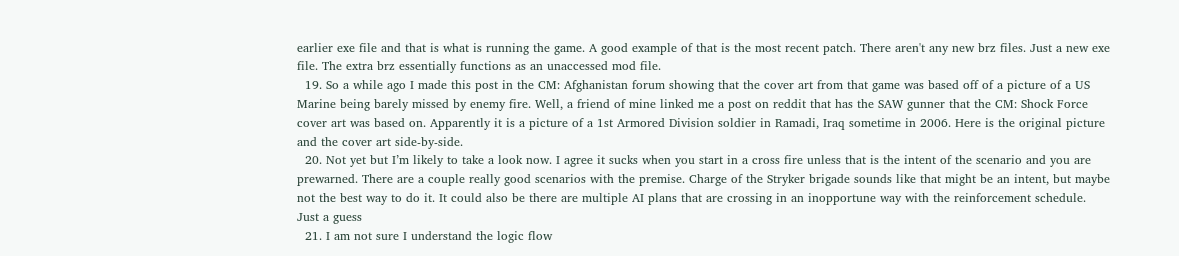earlier exe file and that is what is running the game. A good example of that is the most recent patch. There aren't any new brz files. Just a new exe file. The extra brz essentially functions as an unaccessed mod file.
  19. So a while ago I made this post in the CM: Afghanistan forum showing that the cover art from that game was based off of a picture of a US Marine being barely missed by enemy fire. Well, a friend of mine linked me a post on reddit that has the SAW gunner that the CM: Shock Force cover art was based on. Apparently it is a picture of a 1st Armored Division soldier in Ramadi, Iraq sometime in 2006. Here is the original picture and the cover art side-by-side.
  20. Not yet but I’m likely to take a look now. I agree it sucks when you start in a cross fire unless that is the intent of the scenario and you are prewarned. There are a couple really good scenarios with the premise. Charge of the Stryker brigade sounds like that might be an intent, but maybe not the best way to do it. It could also be there are multiple AI plans that are crossing in an inopportune way with the reinforcement schedule. Just a guess
  21. I am not sure I understand the logic flow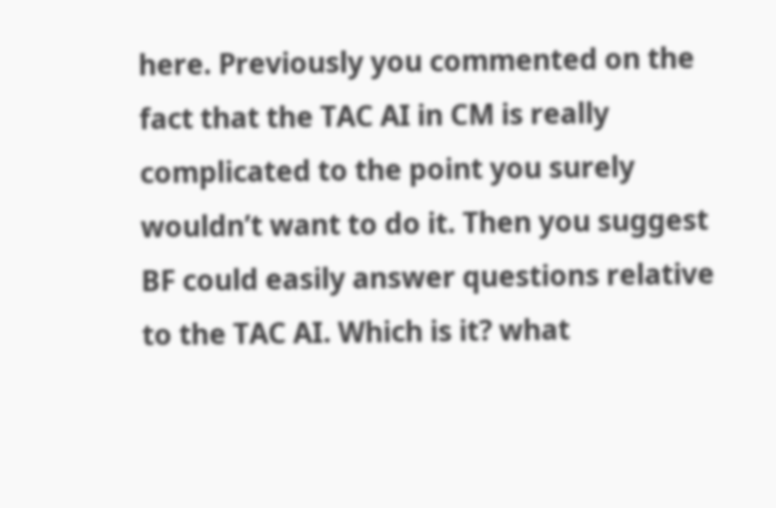here. Previously you commented on the fact that the TAC AI in CM is really complicated to the point you surely wouldn’t want to do it. Then you suggest BF could easily answer questions relative to the TAC AI. Which is it? what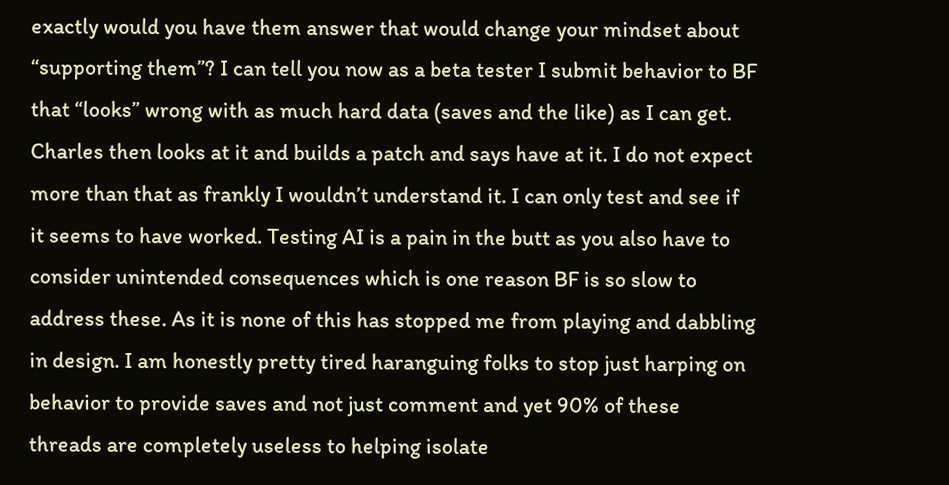exactly would you have them answer that would change your mindset about “supporting them”? I can tell you now as a beta tester I submit behavior to BF that “looks” wrong with as much hard data (saves and the like) as I can get. Charles then looks at it and builds a patch and says have at it. I do not expect more than that as frankly I wouldn’t understand it. I can only test and see if it seems to have worked. Testing AI is a pain in the butt as you also have to consider unintended consequences which is one reason BF is so slow to address these. As it is none of this has stopped me from playing and dabbling in design. I am honestly pretty tired haranguing folks to stop just harping on behavior to provide saves and not just comment and yet 90% of these threads are completely useless to helping isolate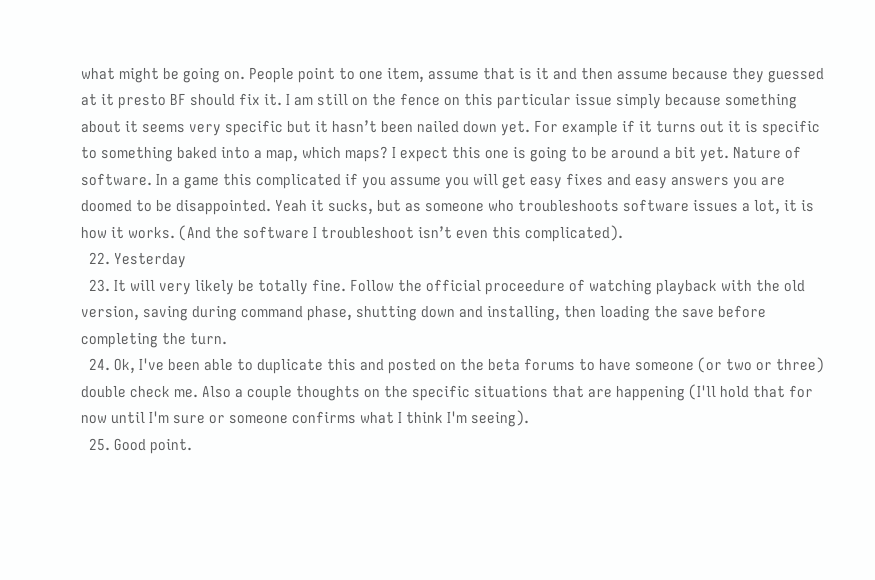what might be going on. People point to one item, assume that is it and then assume because they guessed at it presto BF should fix it. I am still on the fence on this particular issue simply because something about it seems very specific but it hasn’t been nailed down yet. For example if it turns out it is specific to something baked into a map, which maps? I expect this one is going to be around a bit yet. Nature of software. In a game this complicated if you assume you will get easy fixes and easy answers you are doomed to be disappointed. Yeah it sucks, but as someone who troubleshoots software issues a lot, it is how it works. (And the software I troubleshoot isn’t even this complicated).
  22. Yesterday
  23. It will very likely be totally fine. Follow the official proceedure of watching playback with the old version, saving during command phase, shutting down and installing, then loading the save before completing the turn.
  24. Ok, I've been able to duplicate this and posted on the beta forums to have someone (or two or three) double check me. Also a couple thoughts on the specific situations that are happening (I'll hold that for now until I'm sure or someone confirms what I think I'm seeing).
  25. Good point.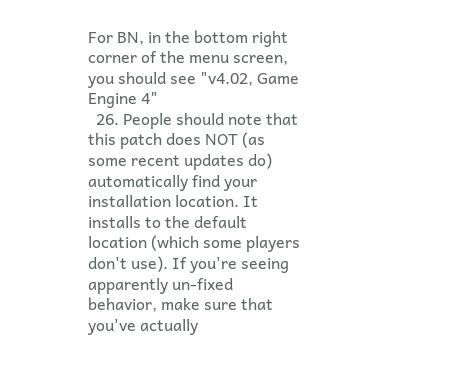For BN, in the bottom right corner of the menu screen, you should see "v4.02, Game Engine 4"
  26. People should note that this patch does NOT (as some recent updates do) automatically find your installation location. It installs to the default location (which some players don't use). If you're seeing apparently un-fixed behavior, make sure that you've actually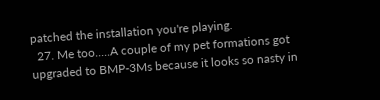patched the installation you're playing.
  27. Me too.....A couple of my pet formations got upgraded to BMP-3Ms because it looks so nasty in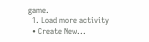game.
  1. Load more activity
  • Create New...